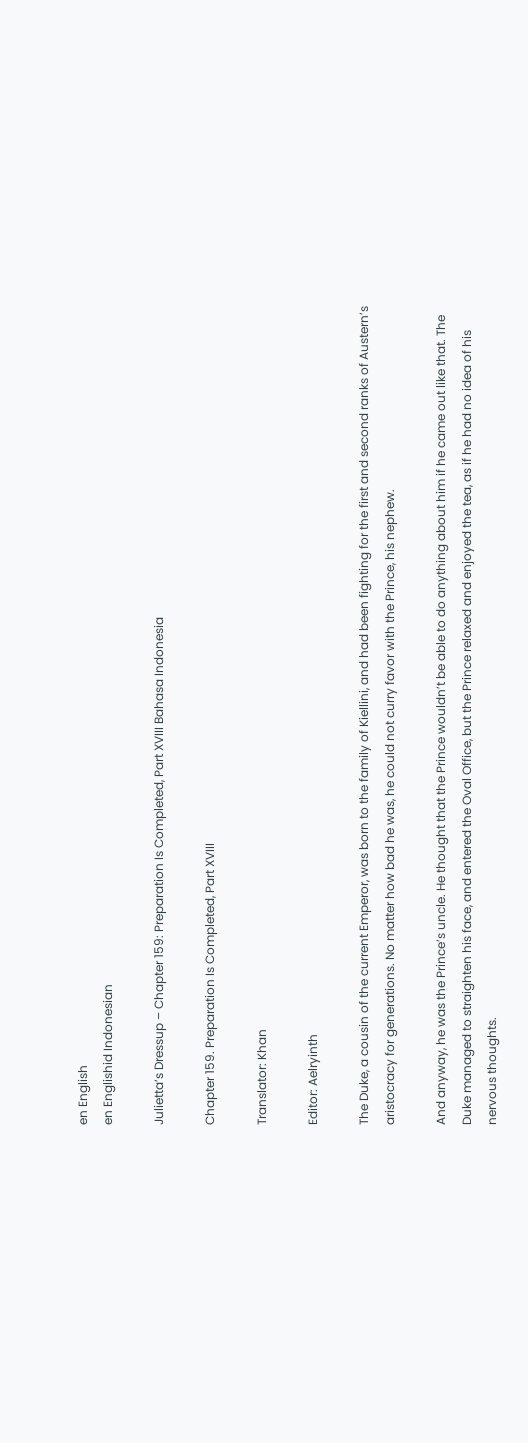en English
en Englishid Indonesian

Julietta’s Dressup – Chapter 159: Preparation Is Completed, Part XVIII Bahasa Indonesia

Chapter 159. Preparation Is Completed, Part XVIII

Translator: Khan

Editor: Aelryinth

The Duke, a cousin of the current Emperor, was born to the family of Kiellini, and had been fighting for the first and second ranks of Austern’s aristocracy for generations. No matter how bad he was, he could not curry favor with the Prince, his nephew.

And anyway, he was the Prince’s uncle. He thought that the Prince wouldn’t be able to do anything about him if he came out like that. The Duke managed to straighten his face, and entered the Oval Office, but the Prince relaxed and enjoyed the tea, as if he had no idea of his nervous thoughts.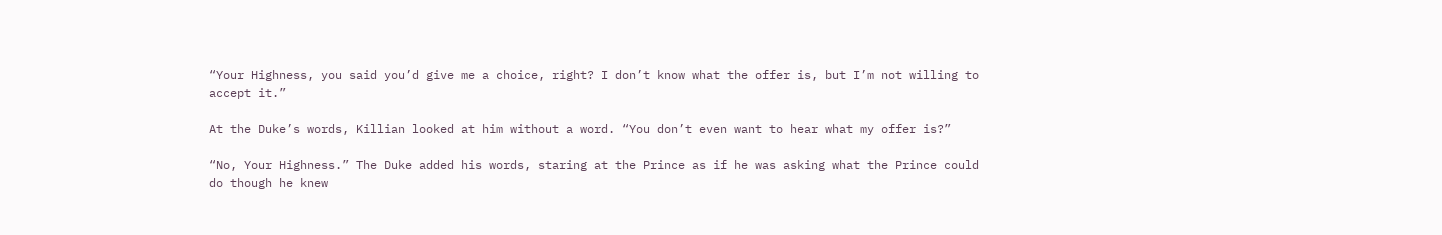“Your Highness, you said you’d give me a choice, right? I don’t know what the offer is, but I’m not willing to accept it.”

At the Duke’s words, Killian looked at him without a word. “You don’t even want to hear what my offer is?”

“No, Your Highness.” The Duke added his words, staring at the Prince as if he was asking what the Prince could do though he knew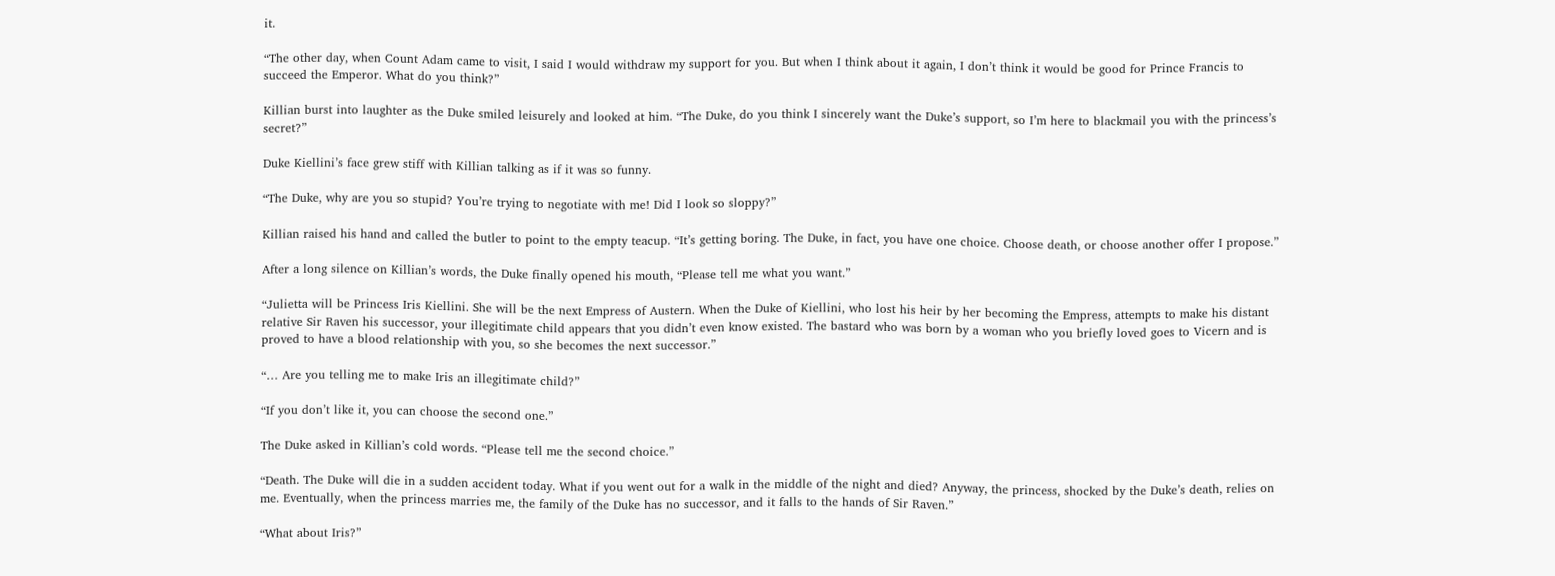it.

“The other day, when Count Adam came to visit, I said I would withdraw my support for you. But when I think about it again, I don’t think it would be good for Prince Francis to succeed the Emperor. What do you think?”

Killian burst into laughter as the Duke smiled leisurely and looked at him. “The Duke, do you think I sincerely want the Duke’s support, so I’m here to blackmail you with the princess’s secret?”

Duke Kiellini’s face grew stiff with Killian talking as if it was so funny.

“The Duke, why are you so stupid? You’re trying to negotiate with me! Did I look so sloppy?”

Killian raised his hand and called the butler to point to the empty teacup. “It’s getting boring. The Duke, in fact, you have one choice. Choose death, or choose another offer I propose.”

After a long silence on Killian’s words, the Duke finally opened his mouth, “Please tell me what you want.”

“Julietta will be Princess Iris Kiellini. She will be the next Empress of Austern. When the Duke of Kiellini, who lost his heir by her becoming the Empress, attempts to make his distant relative Sir Raven his successor, your illegitimate child appears that you didn’t even know existed. The bastard who was born by a woman who you briefly loved goes to Vicern and is proved to have a blood relationship with you, so she becomes the next successor.”

“… Are you telling me to make Iris an illegitimate child?”

“If you don’t like it, you can choose the second one.”

The Duke asked in Killian’s cold words. “Please tell me the second choice.”

“Death. The Duke will die in a sudden accident today. What if you went out for a walk in the middle of the night and died? Anyway, the princess, shocked by the Duke’s death, relies on me. Eventually, when the princess marries me, the family of the Duke has no successor, and it falls to the hands of Sir Raven.”

“What about Iris?”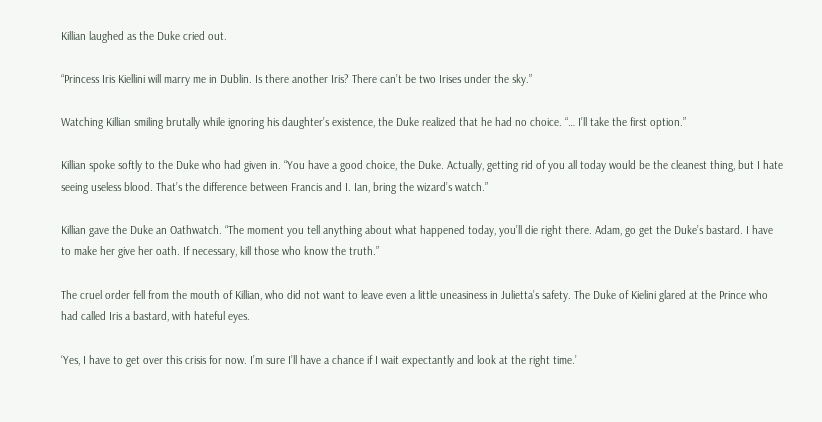Killian laughed as the Duke cried out.

“Princess Iris Kiellini will marry me in Dublin. Is there another Iris? There can’t be two Irises under the sky.”

Watching Killian smiling brutally while ignoring his daughter’s existence, the Duke realized that he had no choice. “… I’ll take the first option.”

Killian spoke softly to the Duke who had given in. “You have a good choice, the Duke. Actually, getting rid of you all today would be the cleanest thing, but I hate seeing useless blood. That’s the difference between Francis and I. Ian, bring the wizard’s watch.”

Killian gave the Duke an Oathwatch. “The moment you tell anything about what happened today, you’ll die right there. Adam, go get the Duke’s bastard. I have to make her give her oath. If necessary, kill those who know the truth.”

The cruel order fell from the mouth of Killian, who did not want to leave even a little uneasiness in Julietta’s safety. The Duke of Kielini glared at the Prince who had called Iris a bastard, with hateful eyes.

‘Yes, I have to get over this crisis for now. I’m sure I’ll have a chance if I wait expectantly and look at the right time.’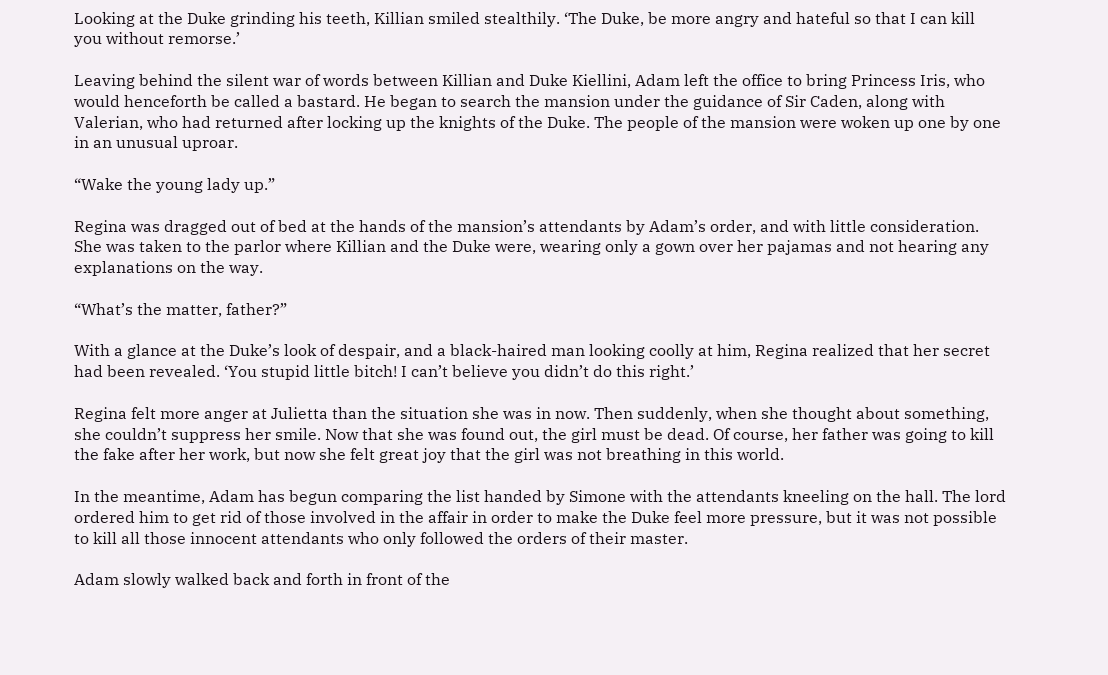Looking at the Duke grinding his teeth, Killian smiled stealthily. ‘The Duke, be more angry and hateful so that I can kill you without remorse.’

Leaving behind the silent war of words between Killian and Duke Kiellini, Adam left the office to bring Princess Iris, who would henceforth be called a bastard. He began to search the mansion under the guidance of Sir Caden, along with Valerian, who had returned after locking up the knights of the Duke. The people of the mansion were woken up one by one in an unusual uproar.

“Wake the young lady up.”

Regina was dragged out of bed at the hands of the mansion’s attendants by Adam’s order, and with little consideration. She was taken to the parlor where Killian and the Duke were, wearing only a gown over her pajamas and not hearing any explanations on the way.

“What’s the matter, father?”

With a glance at the Duke’s look of despair, and a black-haired man looking coolly at him, Regina realized that her secret had been revealed. ‘You stupid little bitch! I can’t believe you didn’t do this right.’

Regina felt more anger at Julietta than the situation she was in now. Then suddenly, when she thought about something, she couldn’t suppress her smile. Now that she was found out, the girl must be dead. Of course, her father was going to kill the fake after her work, but now she felt great joy that the girl was not breathing in this world.

In the meantime, Adam has begun comparing the list handed by Simone with the attendants kneeling on the hall. The lord ordered him to get rid of those involved in the affair in order to make the Duke feel more pressure, but it was not possible to kill all those innocent attendants who only followed the orders of their master.

Adam slowly walked back and forth in front of the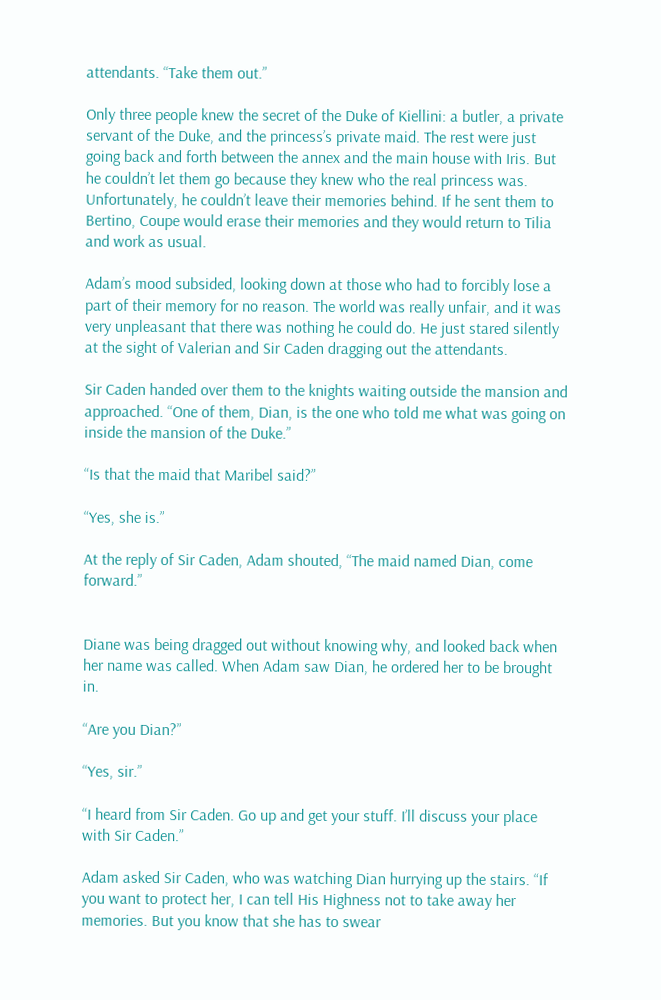attendants. “Take them out.”

Only three people knew the secret of the Duke of Kiellini: a butler, a private servant of the Duke, and the princess’s private maid. The rest were just going back and forth between the annex and the main house with Iris. But he couldn’t let them go because they knew who the real princess was. Unfortunately, he couldn’t leave their memories behind. If he sent them to Bertino, Coupe would erase their memories and they would return to Tilia and work as usual.

Adam’s mood subsided, looking down at those who had to forcibly lose a part of their memory for no reason. The world was really unfair, and it was very unpleasant that there was nothing he could do. He just stared silently at the sight of Valerian and Sir Caden dragging out the attendants.

Sir Caden handed over them to the knights waiting outside the mansion and approached. “One of them, Dian, is the one who told me what was going on inside the mansion of the Duke.”

“Is that the maid that Maribel said?”

“Yes, she is.”

At the reply of Sir Caden, Adam shouted, “The maid named Dian, come forward.”


Diane was being dragged out without knowing why, and looked back when her name was called. When Adam saw Dian, he ordered her to be brought in.

“Are you Dian?”

“Yes, sir.”

“I heard from Sir Caden. Go up and get your stuff. I’ll discuss your place with Sir Caden.”

Adam asked Sir Caden, who was watching Dian hurrying up the stairs. “If you want to protect her, I can tell His Highness not to take away her memories. But you know that she has to swear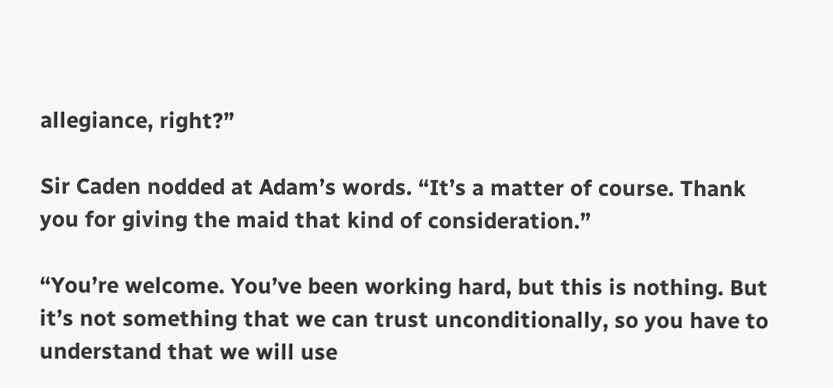allegiance, right?”

Sir Caden nodded at Adam’s words. “It’s a matter of course. Thank you for giving the maid that kind of consideration.”

“You’re welcome. You’ve been working hard, but this is nothing. But it’s not something that we can trust unconditionally, so you have to understand that we will use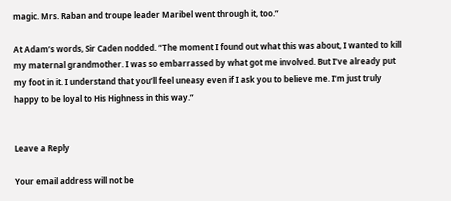magic. Mrs. Raban and troupe leader Maribel went through it, too.”

At Adam’s words, Sir Caden nodded. “The moment I found out what this was about, I wanted to kill my maternal grandmother. I was so embarrassed by what got me involved. But I’ve already put my foot in it. I understand that you’ll feel uneasy even if I ask you to believe me. I’m just truly happy to be loyal to His Highness in this way.”


Leave a Reply

Your email address will not be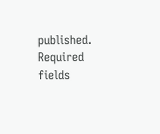published. Required fields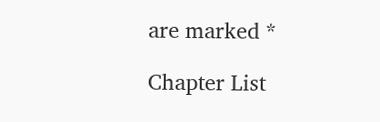are marked *

Chapter List